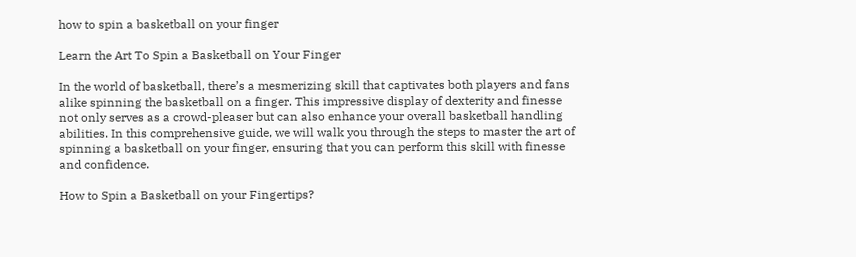how to spin a basketball on your finger

Learn the Art To Spin a Basketball on Your Finger

In the world of basketball, there’s a mesmerizing skill that captivates both players and fans alike spinning the basketball on a finger. This impressive display of dexterity and finesse not only serves as a crowd-pleaser but can also enhance your overall basketball handling abilities. In this comprehensive guide, we will walk you through the steps to master the art of spinning a basketball on your finger, ensuring that you can perform this skill with finesse and confidence.

How to Spin a Basketball on your Fingertips?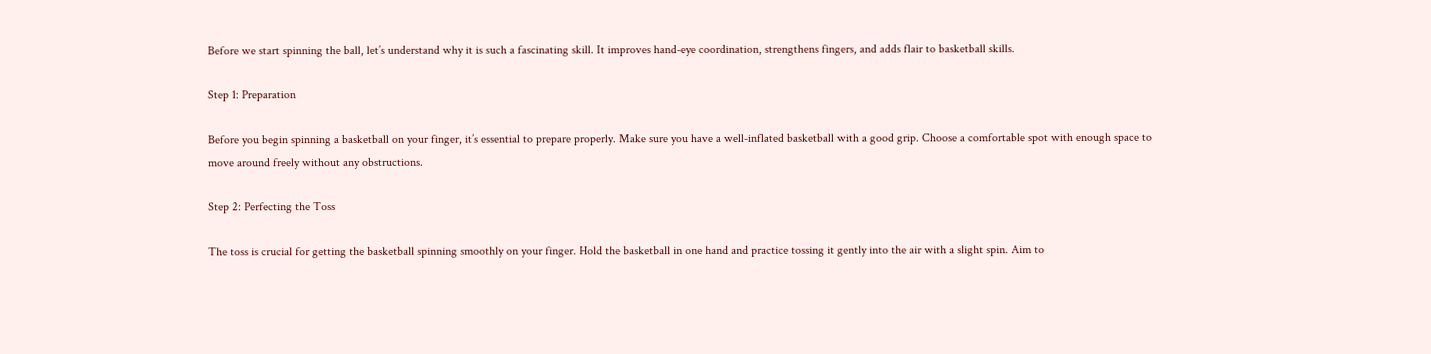Before we start spinning the ball, let’s understand why it is such a fascinating skill. It improves hand-eye coordination, strengthens fingers, and adds flair to basketball skills.

Step 1: Preparation

Before you begin spinning a basketball on your finger, it’s essential to prepare properly. Make sure you have a well-inflated basketball with a good grip. Choose a comfortable spot with enough space to move around freely without any obstructions.

Step 2: Perfecting the Toss

The toss is crucial for getting the basketball spinning smoothly on your finger. Hold the basketball in one hand and practice tossing it gently into the air with a slight spin. Aim to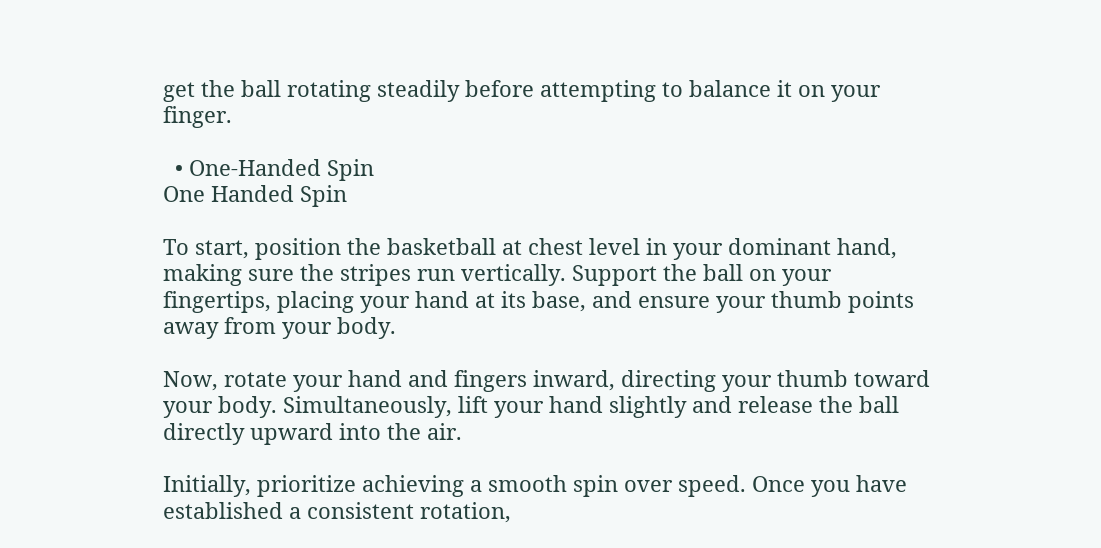get the ball rotating steadily before attempting to balance it on your finger.

  • One-Handed Spin
One Handed Spin

To start, position the basketball at chest level in your dominant hand, making sure the stripes run vertically. Support the ball on your fingertips, placing your hand at its base, and ensure your thumb points away from your body.

Now, rotate your hand and fingers inward, directing your thumb toward your body. Simultaneously, lift your hand slightly and release the ball directly upward into the air.

Initially, prioritize achieving a smooth spin over speed. Once you have established a consistent rotation,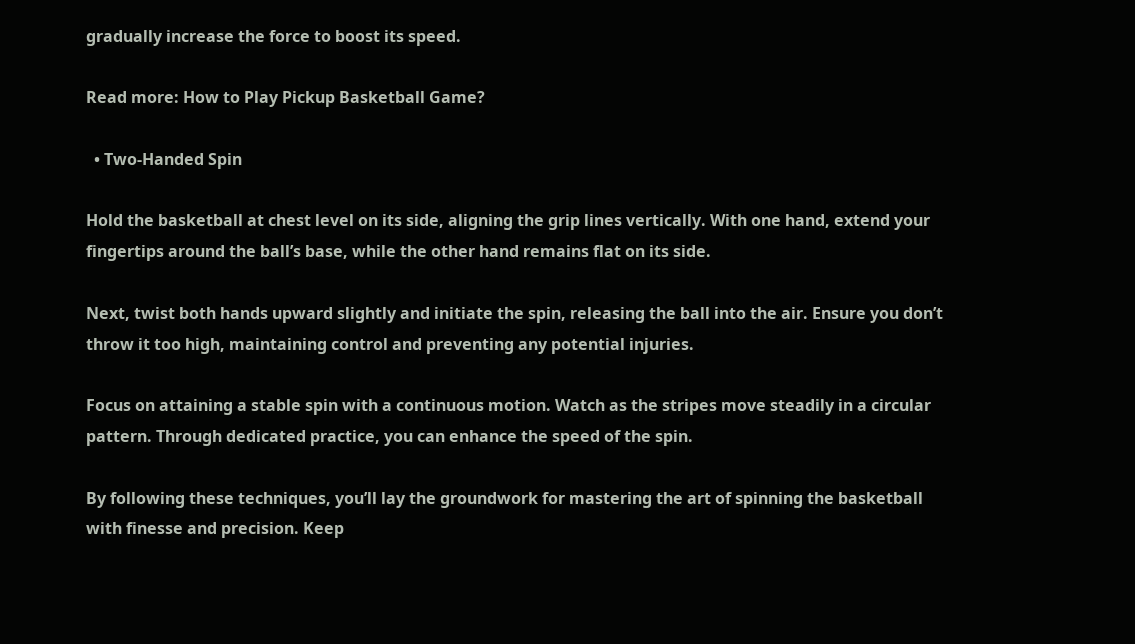gradually increase the force to boost its speed.

Read more: How to Play Pickup Basketball Game?

  • Two-Handed Spin

Hold the basketball at chest level on its side, aligning the grip lines vertically. With one hand, extend your fingertips around the ball’s base, while the other hand remains flat on its side.

Next, twist both hands upward slightly and initiate the spin, releasing the ball into the air. Ensure you don’t throw it too high, maintaining control and preventing any potential injuries.

Focus on attaining a stable spin with a continuous motion. Watch as the stripes move steadily in a circular pattern. Through dedicated practice, you can enhance the speed of the spin.

By following these techniques, you’ll lay the groundwork for mastering the art of spinning the basketball with finesse and precision. Keep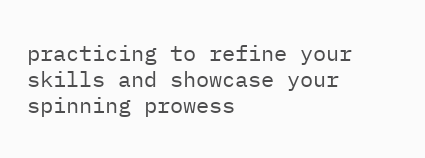practicing to refine your skills and showcase your spinning prowess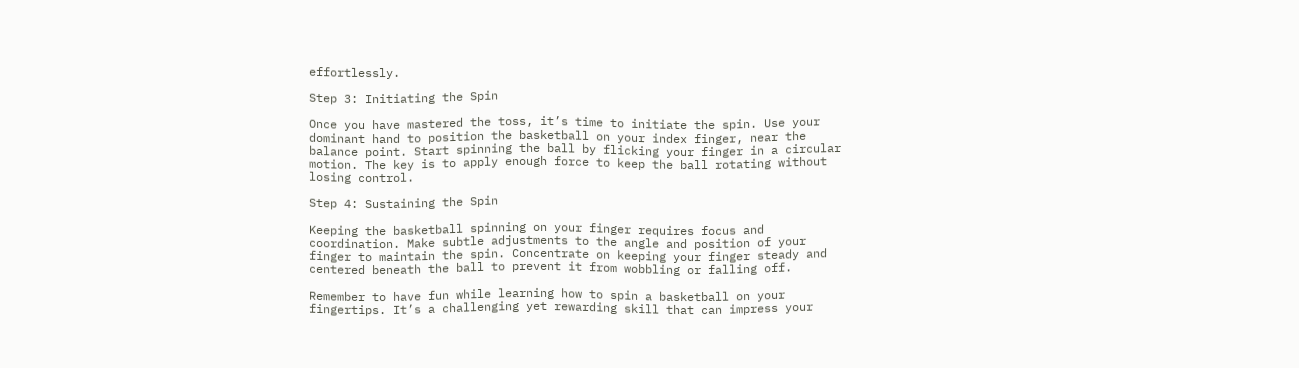effortlessly.

Step 3: Initiating the Spin

Once you have mastered the toss, it’s time to initiate the spin. Use your dominant hand to position the basketball on your index finger, near the balance point. Start spinning the ball by flicking your finger in a circular motion. The key is to apply enough force to keep the ball rotating without losing control.

Step 4: Sustaining the Spin

Keeping the basketball spinning on your finger requires focus and coordination. Make subtle adjustments to the angle and position of your finger to maintain the spin. Concentrate on keeping your finger steady and centered beneath the ball to prevent it from wobbling or falling off.

Remember to have fun while learning how to spin a basketball on your fingertips. It’s a challenging yet rewarding skill that can impress your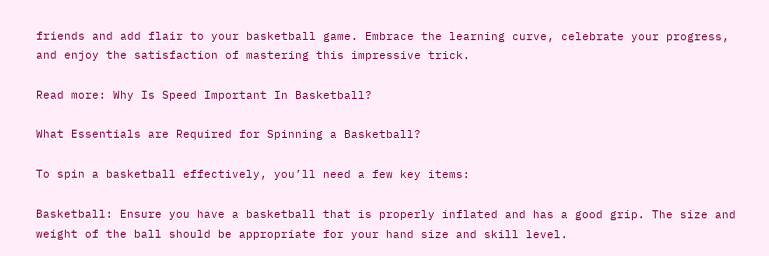friends and add flair to your basketball game. Embrace the learning curve, celebrate your progress, and enjoy the satisfaction of mastering this impressive trick.

Read more: Why Is Speed Important In Basketball?

What Essentials are Required for Spinning a Basketball?

To spin a basketball effectively, you’ll need a few key items:

Basketball: Ensure you have a basketball that is properly inflated and has a good grip. The size and weight of the ball should be appropriate for your hand size and skill level.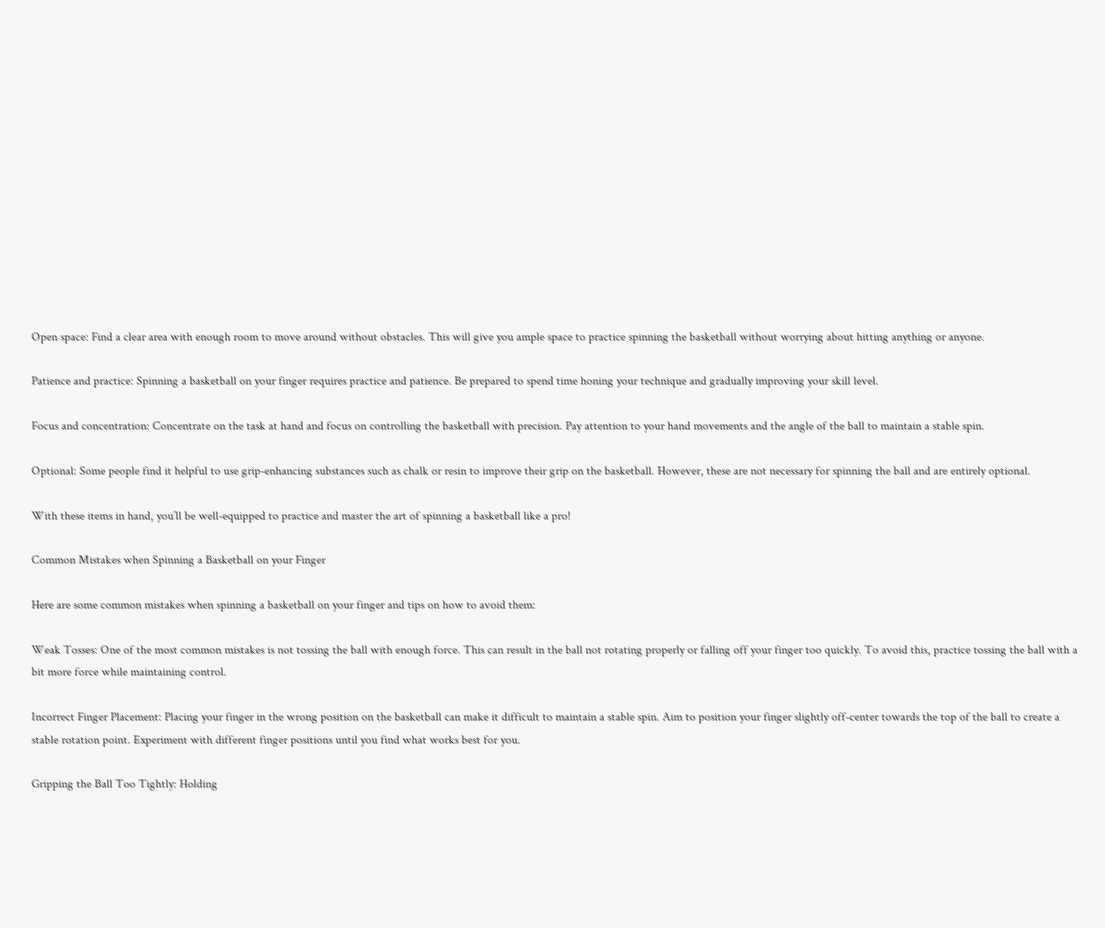Open space: Find a clear area with enough room to move around without obstacles. This will give you ample space to practice spinning the basketball without worrying about hitting anything or anyone.

Patience and practice: Spinning a basketball on your finger requires practice and patience. Be prepared to spend time honing your technique and gradually improving your skill level.

Focus and concentration: Concentrate on the task at hand and focus on controlling the basketball with precision. Pay attention to your hand movements and the angle of the ball to maintain a stable spin.

Optional: Some people find it helpful to use grip-enhancing substances such as chalk or resin to improve their grip on the basketball. However, these are not necessary for spinning the ball and are entirely optional.

With these items in hand, you’ll be well-equipped to practice and master the art of spinning a basketball like a pro!

Common Mistakes when Spinning a Basketball on your Finger

Here are some common mistakes when spinning a basketball on your finger and tips on how to avoid them:

Weak Tosses: One of the most common mistakes is not tossing the ball with enough force. This can result in the ball not rotating properly or falling off your finger too quickly. To avoid this, practice tossing the ball with a bit more force while maintaining control.

Incorrect Finger Placement: Placing your finger in the wrong position on the basketball can make it difficult to maintain a stable spin. Aim to position your finger slightly off-center towards the top of the ball to create a stable rotation point. Experiment with different finger positions until you find what works best for you.

Gripping the Ball Too Tightly: Holding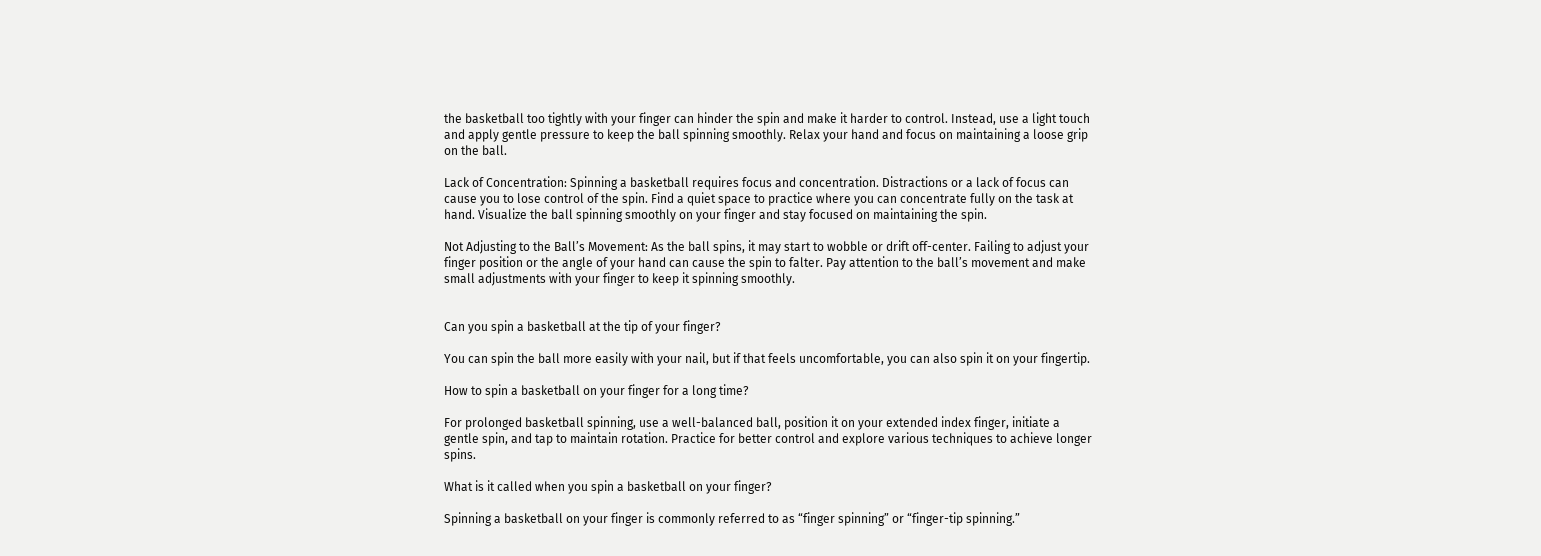the basketball too tightly with your finger can hinder the spin and make it harder to control. Instead, use a light touch and apply gentle pressure to keep the ball spinning smoothly. Relax your hand and focus on maintaining a loose grip on the ball.

Lack of Concentration: Spinning a basketball requires focus and concentration. Distractions or a lack of focus can cause you to lose control of the spin. Find a quiet space to practice where you can concentrate fully on the task at hand. Visualize the ball spinning smoothly on your finger and stay focused on maintaining the spin.

Not Adjusting to the Ball’s Movement: As the ball spins, it may start to wobble or drift off-center. Failing to adjust your finger position or the angle of your hand can cause the spin to falter. Pay attention to the ball’s movement and make small adjustments with your finger to keep it spinning smoothly.


Can you spin a basketball at the tip of your finger?

You can spin the ball more easily with your nail, but if that feels uncomfortable, you can also spin it on your fingertip.

How to spin a basketball on your finger for a long time?

For prolonged basketball spinning, use a well-balanced ball, position it on your extended index finger, initiate a gentle spin, and tap to maintain rotation. Practice for better control and explore various techniques to achieve longer spins.

What is it called when you spin a basketball on your finger?

Spinning a basketball on your finger is commonly referred to as “finger spinning” or “finger-tip spinning.”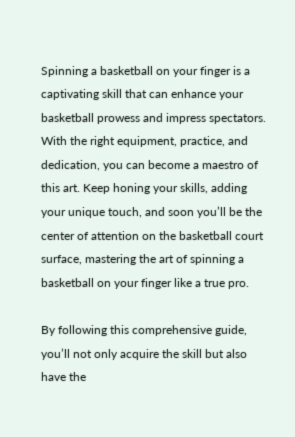Spinning a basketball on your finger is a captivating skill that can enhance your basketball prowess and impress spectators. With the right equipment, practice, and dedication, you can become a maestro of this art. Keep honing your skills, adding your unique touch, and soon you’ll be the center of attention on the basketball court surface, mastering the art of spinning a basketball on your finger like a true pro.

By following this comprehensive guide, you’ll not only acquire the skill but also have the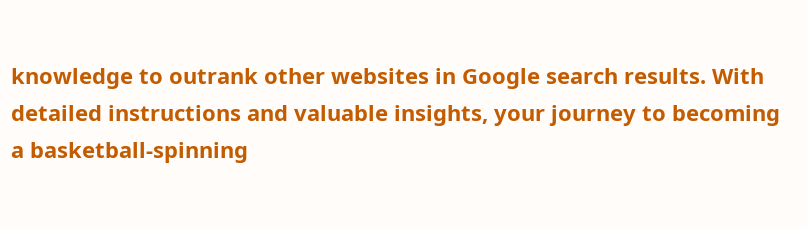knowledge to outrank other websites in Google search results. With detailed instructions and valuable insights, your journey to becoming a basketball-spinning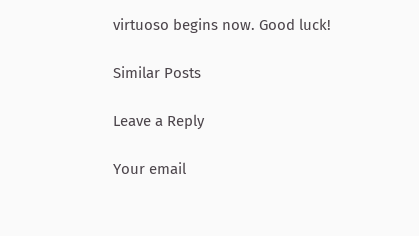virtuoso begins now. Good luck!

Similar Posts

Leave a Reply

Your email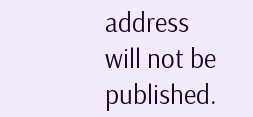address will not be published.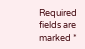Required fields are marked *